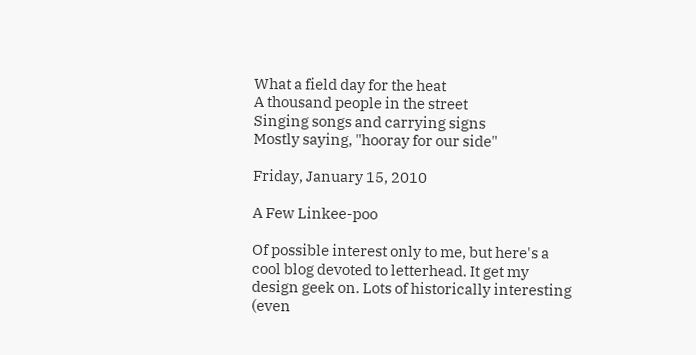What a field day for the heat
A thousand people in the street
Singing songs and carrying signs
Mostly saying, "hooray for our side"

Friday, January 15, 2010

A Few Linkee-poo

Of possible interest only to me, but here's a cool blog devoted to letterhead. It get my design geek on. Lots of historically interesting (even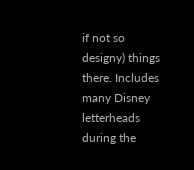if not so designy) things there. Includes many Disney letterheads during the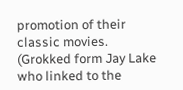promotion of their classic movies. (Grokked form Jay Lake who linked to the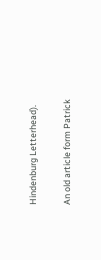Hindenburg Letterhead).

An old article form Patrick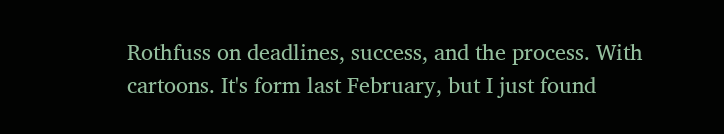Rothfuss on deadlines, success, and the process. With cartoons. It's form last February, but I just found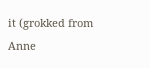it (grokked from Anne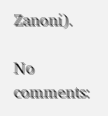Zanoni).

No comments: